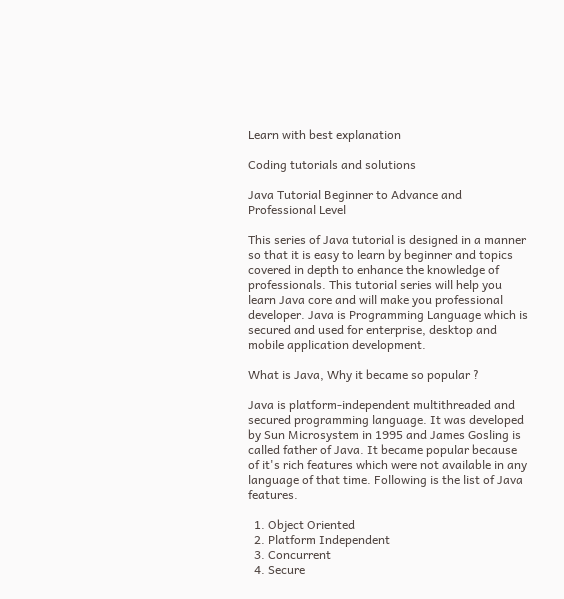Learn with best explanation

Coding tutorials and solutions

Java Tutorial Beginner to Advance and Professional Level

This series of Java tutorial is designed in a manner so that it is easy to learn by beginner and topics covered in depth to enhance the knowledge of professionals. This tutorial series will help you learn Java core and will make you professional developer. Java is Programming Language which is secured and used for enterprise, desktop and mobile application development.

What is Java, Why it became so popular ?

Java is platform-independent multithreaded and secured programming language. It was developed by Sun Microsystem in 1995 and James Gosling is called father of Java. It became popular because of it's rich features which were not available in any language of that time. Following is the list of Java features.

  1. Object Oriented
  2. Platform Independent
  3. Concurrent
  4. Secure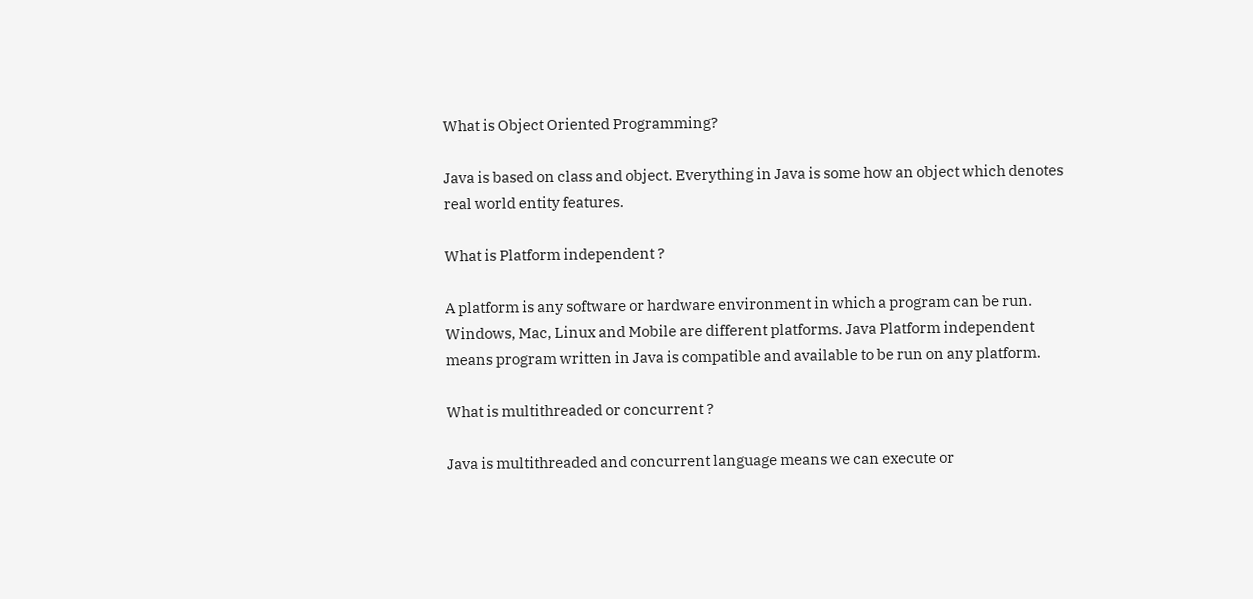What is Object Oriented Programming?

Java is based on class and object. Everything in Java is some how an object which denotes real world entity features.

What is Platform independent ?

A platform is any software or hardware environment in which a program can be run. Windows, Mac, Linux and Mobile are different platforms. Java Platform independent means program written in Java is compatible and available to be run on any platform.

What is multithreaded or concurrent ?

Java is multithreaded and concurrent language means we can execute or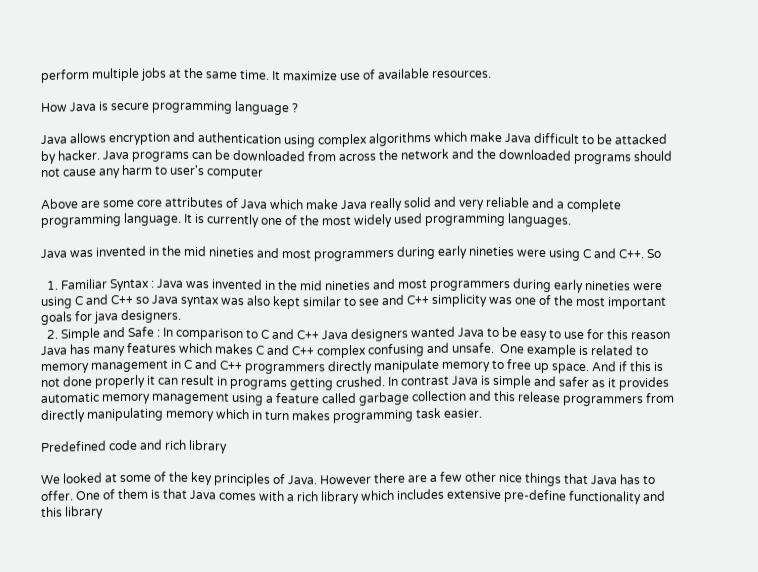perform multiple jobs at the same time. It maximize use of available resources.

How Java is secure programming language ?

Java allows encryption and authentication using complex algorithms which make Java difficult to be attacked by hacker. Java programs can be downloaded from across the network and the downloaded programs should not cause any harm to user's computer

Above are some core attributes of Java which make Java really solid and very reliable and a complete programming language. It is currently one of the most widely used programming languages.

Java was invented in the mid nineties and most programmers during early nineties were using C and C++. So

  1. Familiar Syntax : Java was invented in the mid nineties and most programmers during early nineties were using C and C++ so Java syntax was also kept similar to see and C++ simplicity was one of the most important goals for java designers.
  2. Simple and Safe : In comparison to C and C++ Java designers wanted Java to be easy to use for this reason Java has many features which makes C and C++ complex confusing and unsafe.  One example is related to memory management in C and C++ programmers directly manipulate memory to free up space. And if this is not done properly it can result in programs getting crushed. In contrast Java is simple and safer as it provides automatic memory management using a feature called garbage collection and this release programmers from directly manipulating memory which in turn makes programming task easier.

Predefined code and rich library

We looked at some of the key principles of Java. However there are a few other nice things that Java has to offer. One of them is that Java comes with a rich library which includes extensive pre-define functionality and this library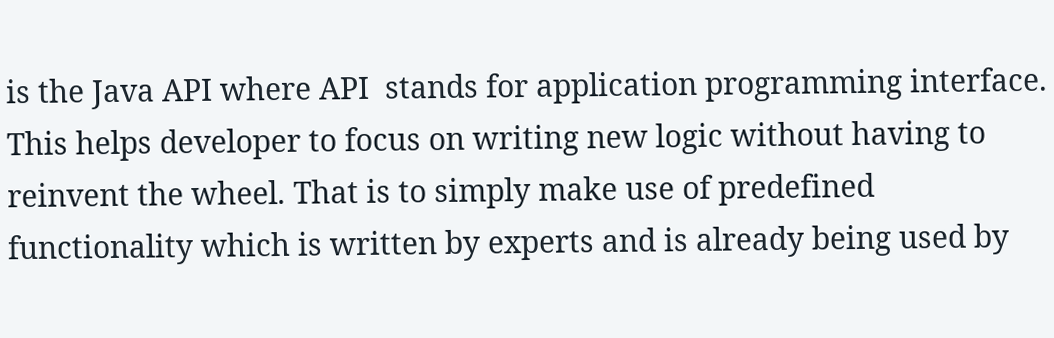is the Java API where API  stands for application programming interface. This helps developer to focus on writing new logic without having to reinvent the wheel. That is to simply make use of predefined functionality which is written by experts and is already being used by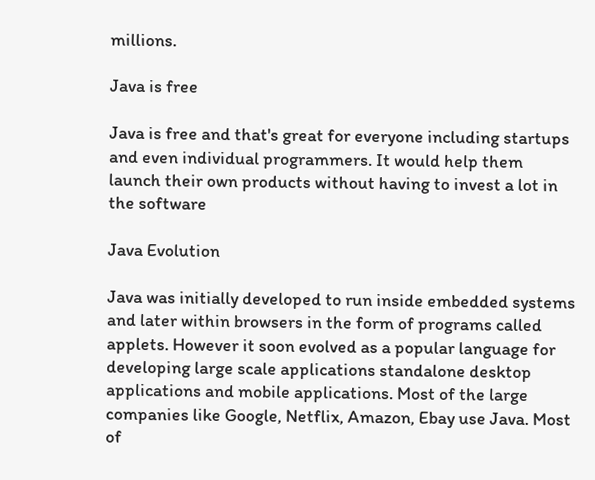millions.

Java is free

Java is free and that's great for everyone including startups and even individual programmers. It would help them launch their own products without having to invest a lot in the software

Java Evolution

Java was initially developed to run inside embedded systems and later within browsers in the form of programs called applets. However it soon evolved as a popular language for developing large scale applications standalone desktop applications and mobile applications. Most of the large companies like Google, Netflix, Amazon, Ebay use Java. Most of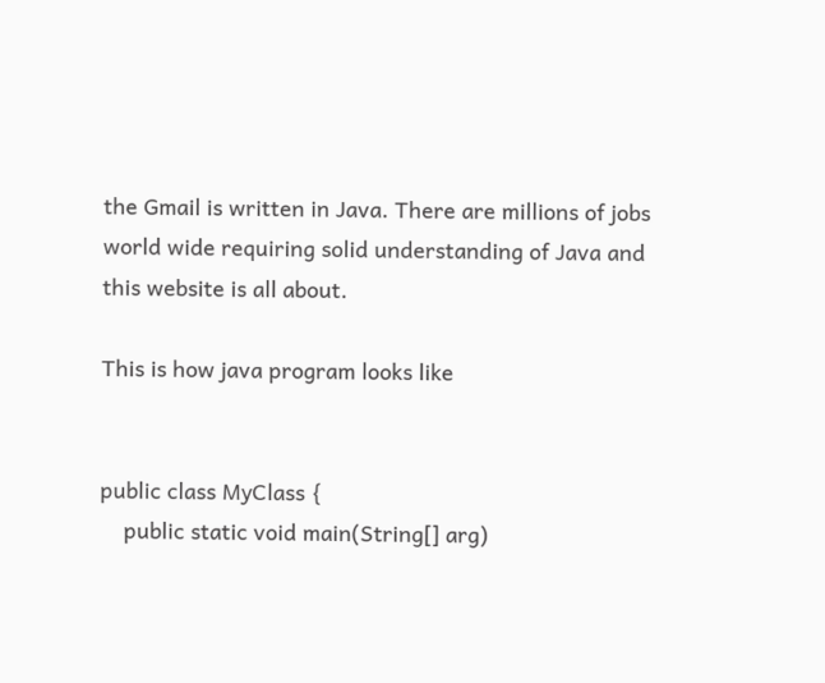the Gmail is written in Java. There are millions of jobs world wide requiring solid understanding of Java and this website is all about.

This is how java program looks like


public class MyClass {
    public static void main(String[] arg)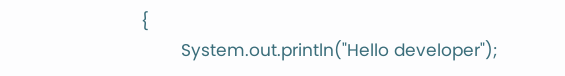{
        System.out.println("Hello developer");